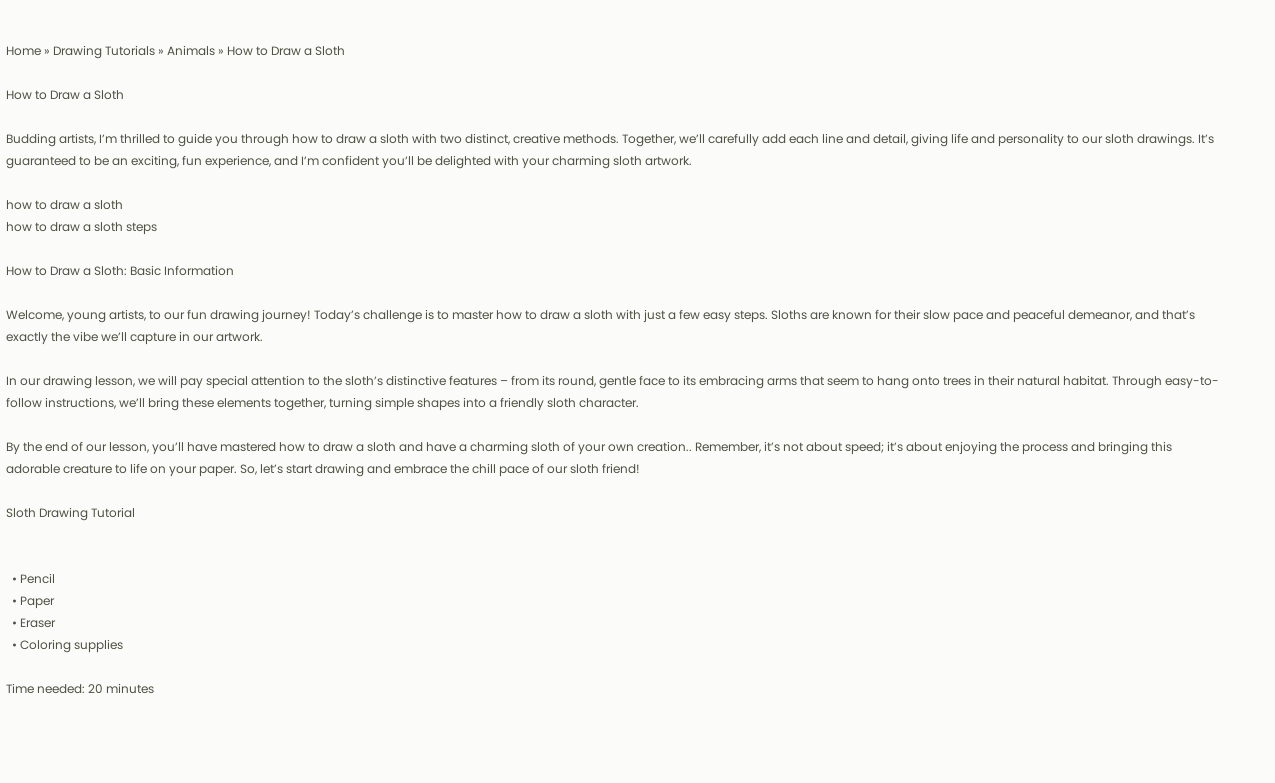Home » Drawing Tutorials » Animals » How to Draw a Sloth

How to Draw a Sloth

Budding artists, I’m thrilled to guide you through how to draw a sloth with two distinct, creative methods. Together, we’ll carefully add each line and detail, giving life and personality to our sloth drawings. It’s guaranteed to be an exciting, fun experience, and I’m confident you’ll be delighted with your charming sloth artwork.

how to draw a sloth
how to draw a sloth steps

How to Draw a Sloth: Basic Information

Welcome, young artists, to our fun drawing journey! Today’s challenge is to master how to draw a sloth with just a few easy steps. Sloths are known for their slow pace and peaceful demeanor, and that’s exactly the vibe we’ll capture in our artwork.

In our drawing lesson, we will pay special attention to the sloth’s distinctive features – from its round, gentle face to its embracing arms that seem to hang onto trees in their natural habitat. Through easy-to-follow instructions, we’ll bring these elements together, turning simple shapes into a friendly sloth character.

By the end of our lesson, you’ll have mastered how to draw a sloth and have a charming sloth of your own creation.. Remember, it’s not about speed; it’s about enjoying the process and bringing this adorable creature to life on your paper. So, let’s start drawing and embrace the chill pace of our sloth friend!

Sloth Drawing Tutorial


  • Pencil
  • Paper
  • Eraser
  • Coloring supplies

Time needed: 20 minutes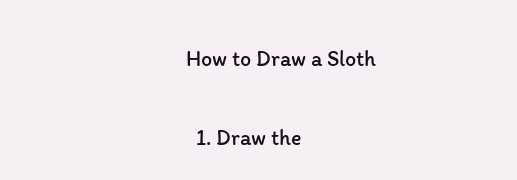How to Draw a Sloth

  1. Draw the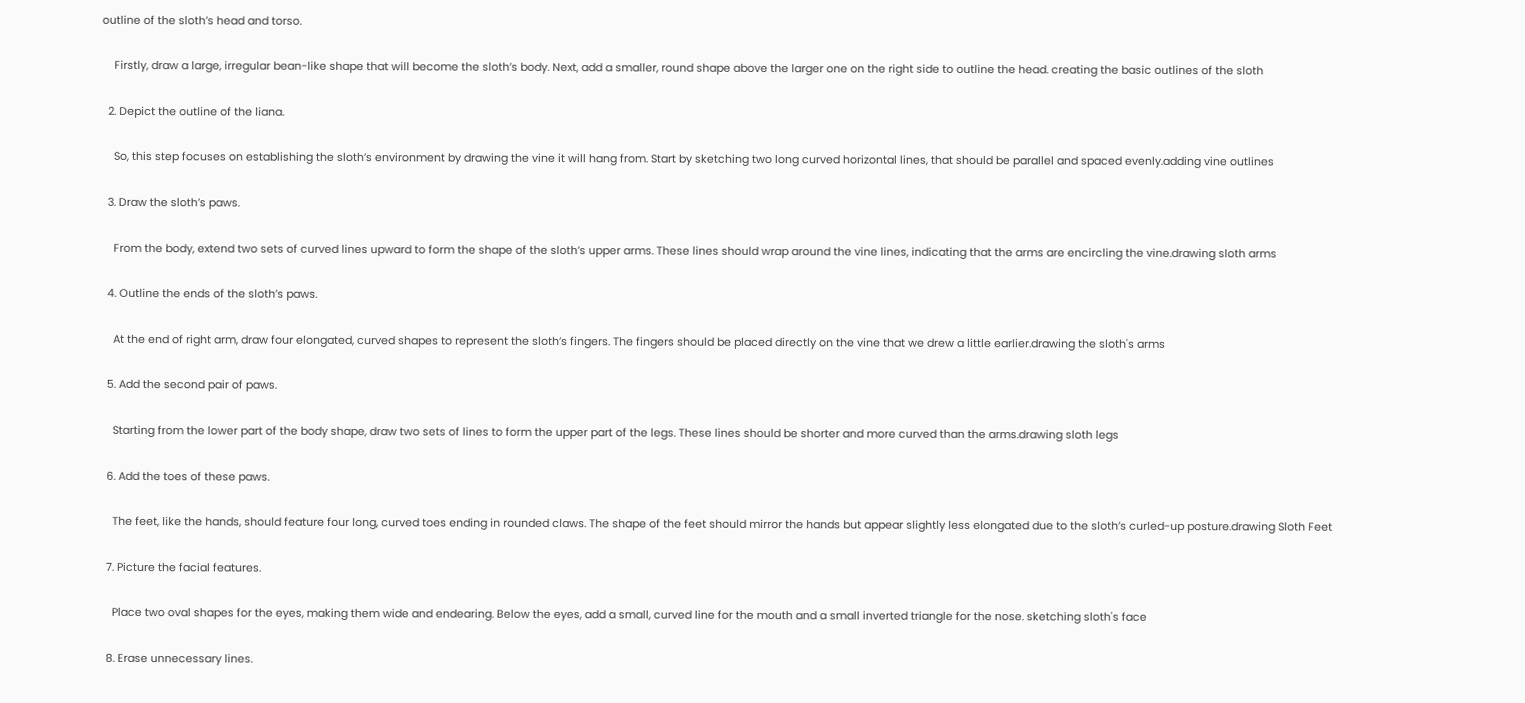outline of the sloth’s head and torso.

    Firstly, draw a large, irregular bean-like shape that will become the sloth’s body. Next, add a smaller, round shape above the larger one on the right side to outline the head. creating the basic outlines of the sloth

  2. Depict the outline of the liana.

    So, this step focuses on establishing the sloth’s environment by drawing the vine it will hang from. Start by sketching two long curved horizontal lines, that should be parallel and spaced evenly.adding vine outlines

  3. Draw the sloth’s paws.

    From the body, extend two sets of curved lines upward to form the shape of the sloth’s upper arms. These lines should wrap around the vine lines, indicating that the arms are encircling the vine.drawing sloth arms

  4. Outline the ends of the sloth’s paws.

    At the end of right arm, draw four elongated, curved shapes to represent the sloth’s fingers. The fingers should be placed directly on the vine that we drew a little earlier.drawing the sloth's arms

  5. Add the second pair of paws.

    Starting from the lower part of the body shape, draw two sets of lines to form the upper part of the legs. These lines should be shorter and more curved than the arms.drawing sloth legs

  6. Add the toes of these paws.

    The feet, like the hands, should feature four long, curved toes ending in rounded claws. The shape of the feet should mirror the hands but appear slightly less elongated due to the sloth’s curled-up posture.drawing Sloth Feet

  7. Picture the facial features.

    Place two oval shapes for the eyes, making them wide and endearing. Below the eyes, add a small, curved line for the mouth and a small inverted triangle for the nose. sketching sloth's face

  8. Erase unnecessary lines.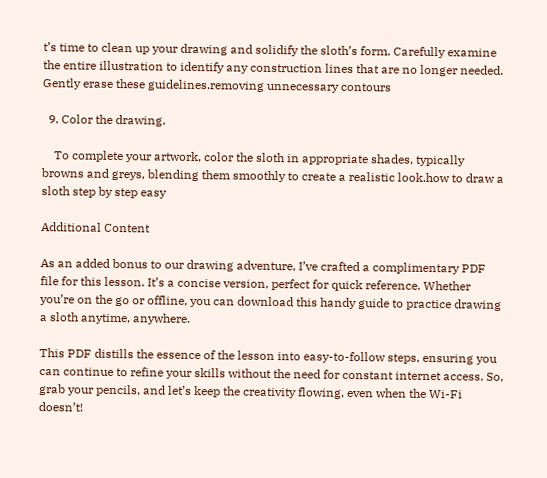t’s time to clean up your drawing and solidify the sloth’s form. Carefully examine the entire illustration to identify any construction lines that are no longer needed. Gently erase these guidelines.removing unnecessary contours

  9. Color the drawing.

    To complete your artwork, color the sloth in appropriate shades, typically browns and greys, blending them smoothly to create a realistic look.how to draw a sloth step by step easy

Additional Content

As an added bonus to our drawing adventure, I’ve crafted a complimentary PDF file for this lesson. It’s a concise version, perfect for quick reference. Whether you’re on the go or offline, you can download this handy guide to practice drawing a sloth anytime, anywhere.

This PDF distills the essence of the lesson into easy-to-follow steps, ensuring you can continue to refine your skills without the need for constant internet access. So, grab your pencils, and let’s keep the creativity flowing, even when the Wi-Fi doesn’t!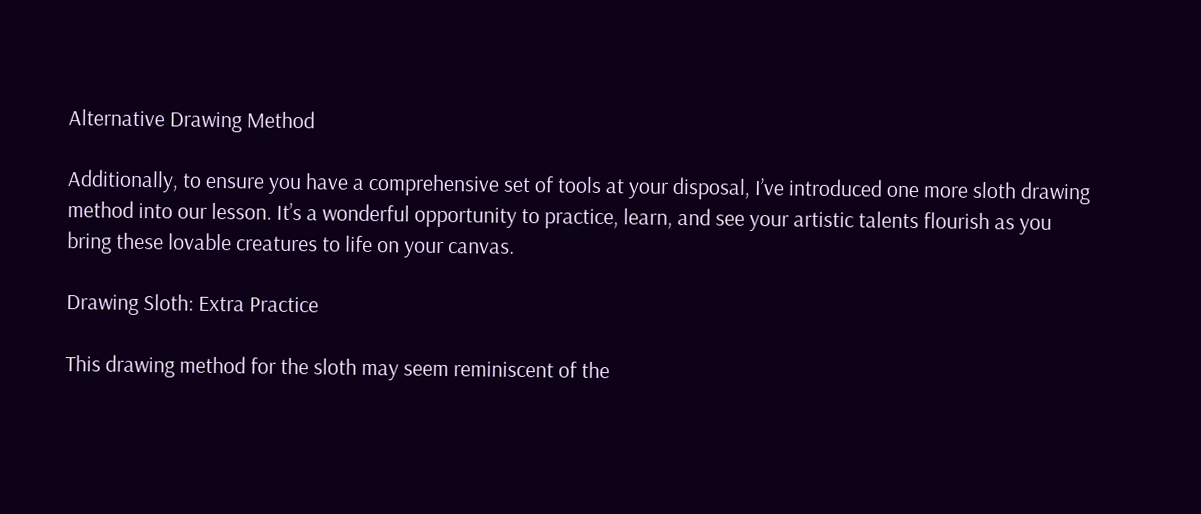Alternative Drawing Method

Additionally, to ensure you have a comprehensive set of tools at your disposal, I’ve introduced one more sloth drawing method into our lesson. It’s a wonderful opportunity to practice, learn, and see your artistic talents flourish as you bring these lovable creatures to life on your canvas.

Drawing Sloth: Extra Practice

This drawing method for the sloth may seem reminiscent of the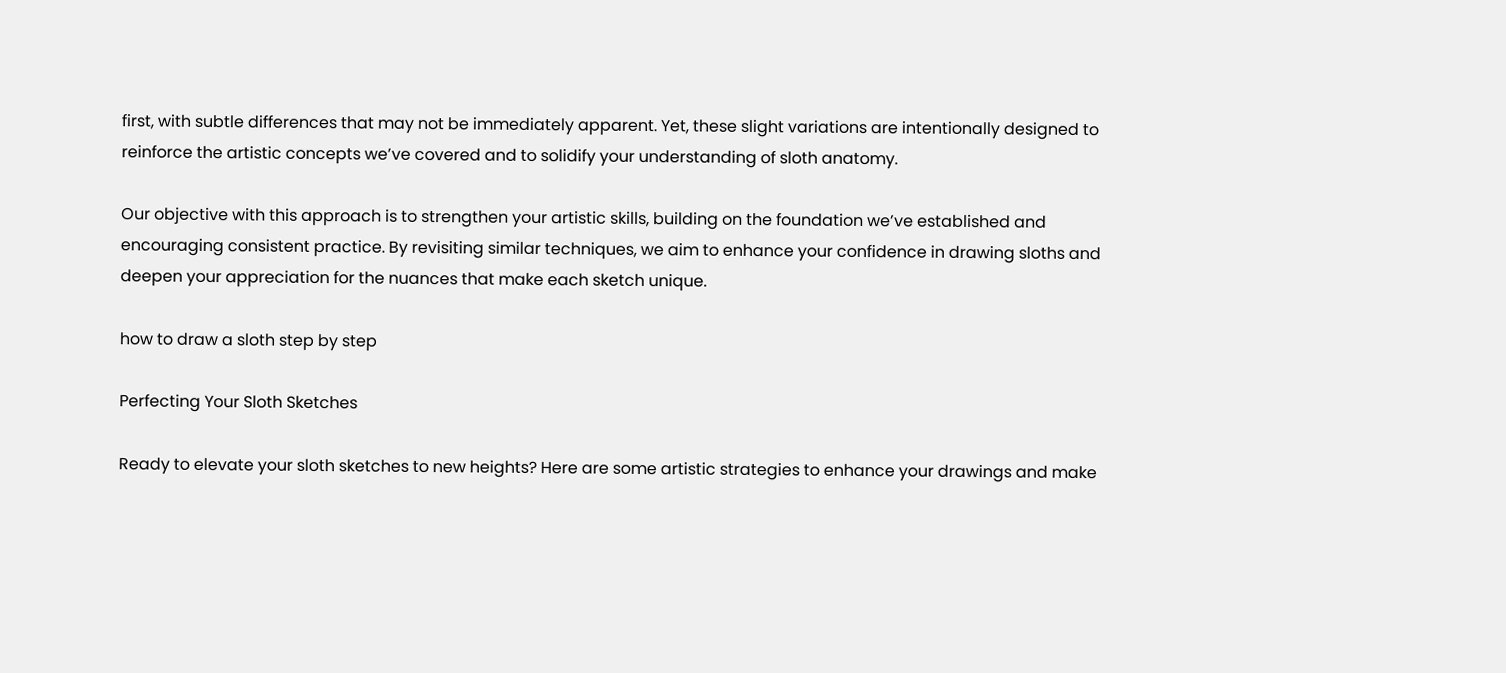first, with subtle differences that may not be immediately apparent. Yet, these slight variations are intentionally designed to reinforce the artistic concepts we’ve covered and to solidify your understanding of sloth anatomy.

Our objective with this approach is to strengthen your artistic skills, building on the foundation we’ve established and encouraging consistent practice. By revisiting similar techniques, we aim to enhance your confidence in drawing sloths and deepen your appreciation for the nuances that make each sketch unique.

how to draw a sloth step by step

Perfecting Your Sloth Sketches

Ready to elevate your sloth sketches to new heights? Here are some artistic strategies to enhance your drawings and make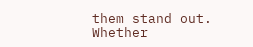them stand out. Whether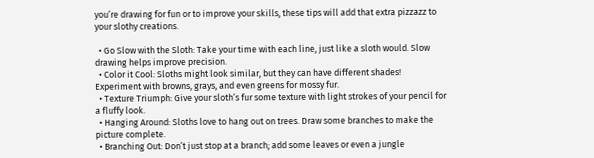you’re drawing for fun or to improve your skills, these tips will add that extra pizzazz to your slothy creations.

  • Go Slow with the Sloth: Take your time with each line, just like a sloth would. Slow drawing helps improve precision.
  • Color it Cool: Sloths might look similar, but they can have different shades! Experiment with browns, grays, and even greens for mossy fur.
  • Texture Triumph: Give your sloth’s fur some texture with light strokes of your pencil for a fluffy look.
  • Hanging Around: Sloths love to hang out on trees. Draw some branches to make the picture complete.
  • Branching Out: Don’t just stop at a branch; add some leaves or even a jungle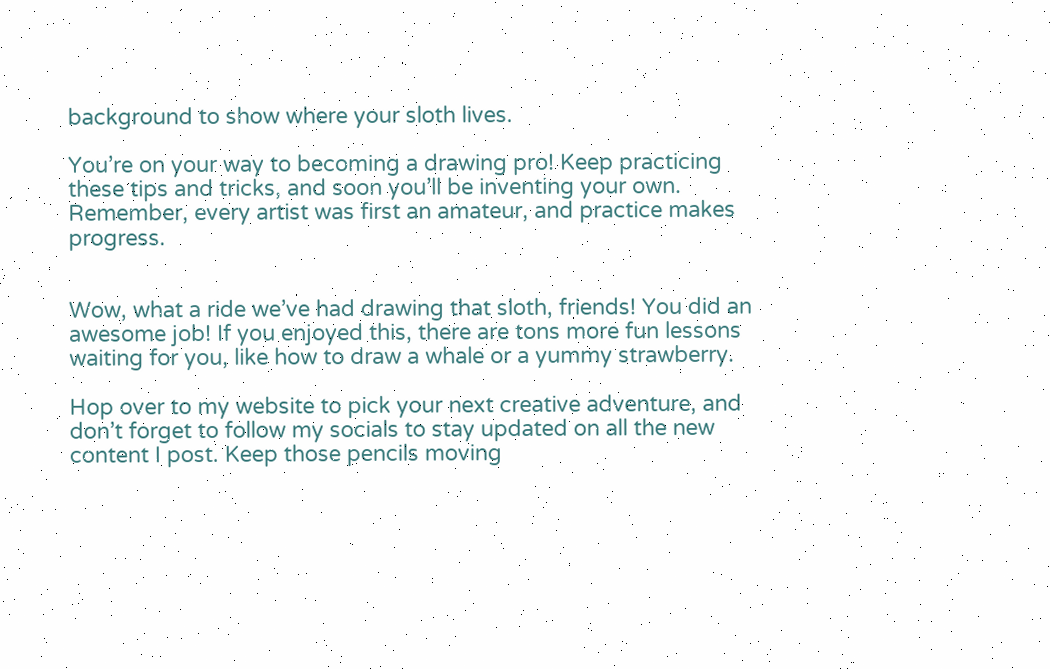background to show where your sloth lives.

You’re on your way to becoming a drawing pro! Keep practicing these tips and tricks, and soon you’ll be inventing your own. Remember, every artist was first an amateur, and practice makes progress.


Wow, what a ride we’ve had drawing that sloth, friends! You did an awesome job! If you enjoyed this, there are tons more fun lessons waiting for you, like how to draw a whale or a yummy strawberry.

Hop over to my website to pick your next creative adventure, and don’t forget to follow my socials to stay updated on all the new content I post. Keep those pencils moving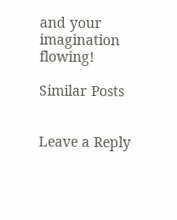and your imagination flowing!

Similar Posts


Leave a Reply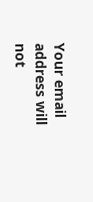Your email address will not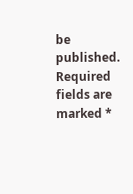be published. Required fields are marked *